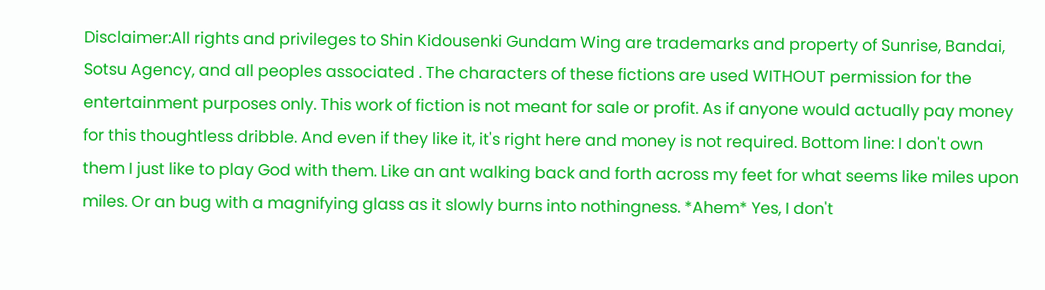Disclaimer:All rights and privileges to Shin Kidousenki Gundam Wing are trademarks and property of Sunrise, Bandai, Sotsu Agency, and all peoples associated . The characters of these fictions are used WITHOUT permission for the entertainment purposes only. This work of fiction is not meant for sale or profit. As if anyone would actually pay money for this thoughtless dribble. And even if they like it, it's right here and money is not required. Bottom line: I don't own them I just like to play God with them. Like an ant walking back and forth across my feet for what seems like miles upon miles. Or an bug with a magnifying glass as it slowly burns into nothingness. *Ahem* Yes, I don't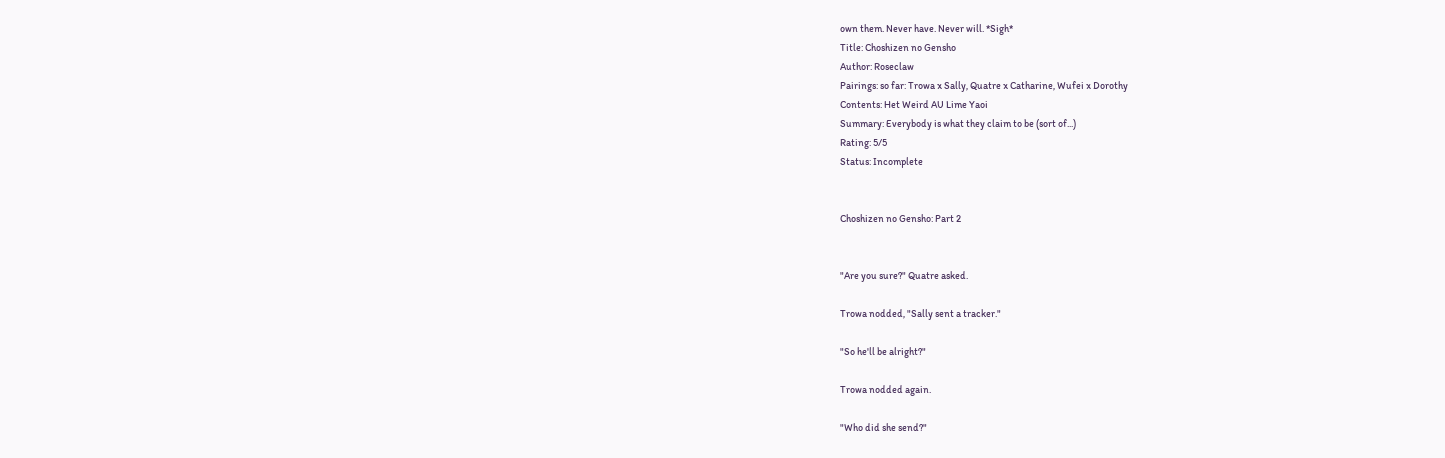own them. Never have. Never will. *Sigh*
Title: Choshizen no Gensho
Author: Roseclaw
Pairings: so far: Trowa x Sally, Quatre x Catharine, Wufei x Dorothy
Contents: Het Weird AU Lime Yaoi
Summary: Everybody is what they claim to be (sort of...)
Rating: 5/5
Status: Incomplete


Choshizen no Gensho: Part 2


"Are you sure?" Quatre asked.

Trowa nodded, "Sally sent a tracker."

"So he'll be alright?"

Trowa nodded again.

"Who did she send?"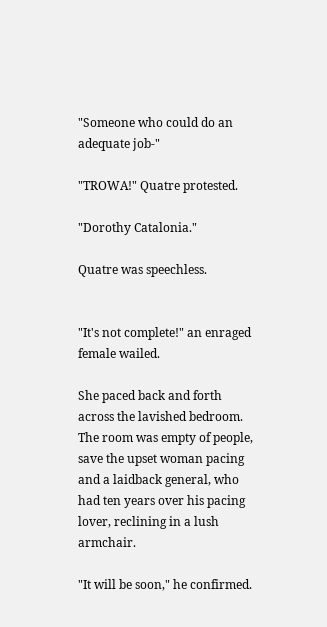"Someone who could do an adequate job-"

"TROWA!" Quatre protested.

"Dorothy Catalonia."

Quatre was speechless.


"It's not complete!" an enraged female wailed.

She paced back and forth across the lavished bedroom. The room was empty of people, save the upset woman pacing and a laidback general, who had ten years over his pacing lover, reclining in a lush armchair.

"It will be soon," he confirmed.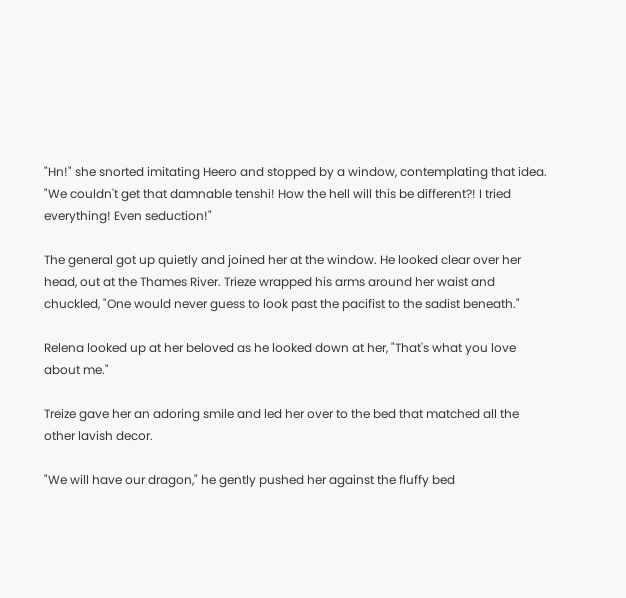"Hn!" she snorted imitating Heero and stopped by a window, contemplating that idea. "We couldn't get that damnable tenshi! How the hell will this be different?! I tried everything! Even seduction!"

The general got up quietly and joined her at the window. He looked clear over her head, out at the Thames River. Trieze wrapped his arms around her waist and chuckled, "One would never guess to look past the pacifist to the sadist beneath."

Relena looked up at her beloved as he looked down at her, "That's what you love about me."

Treize gave her an adoring smile and led her over to the bed that matched all the other lavish decor.

"We will have our dragon," he gently pushed her against the fluffy bed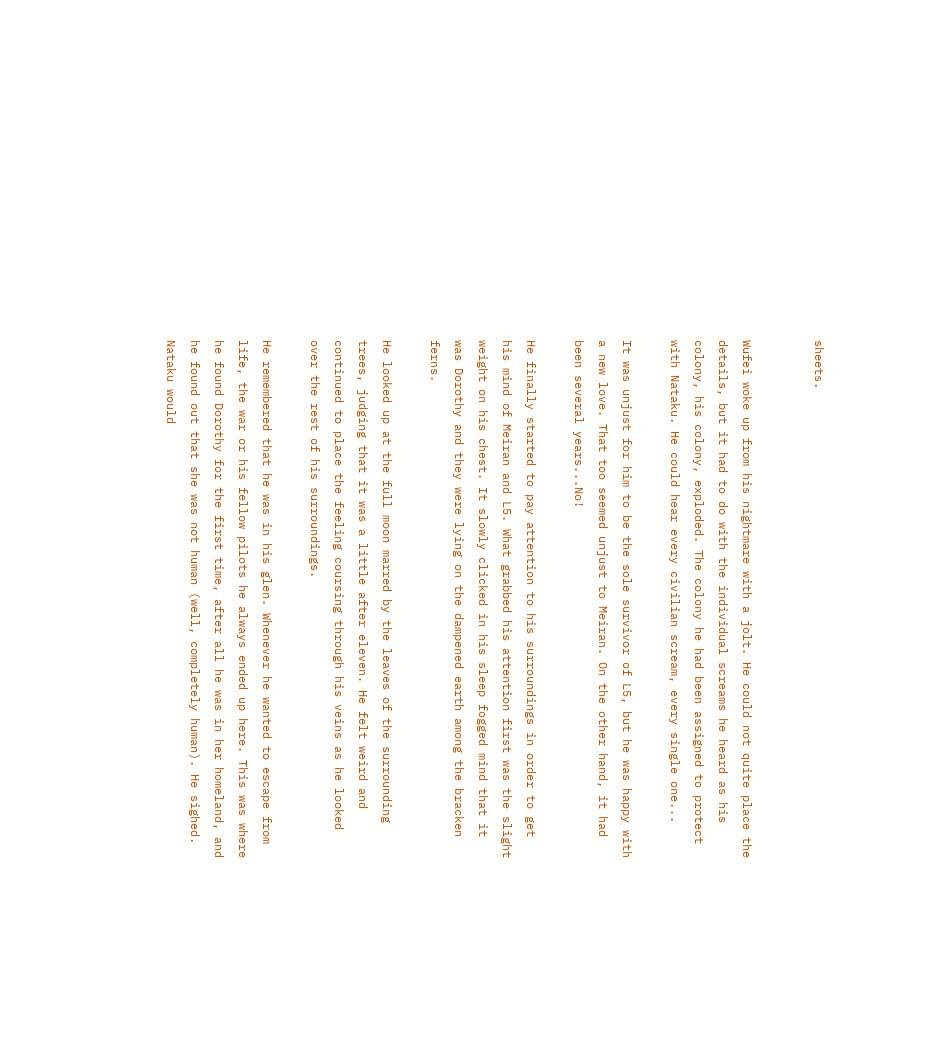sheets.


Wufei woke up from his nightmare with a jolt. He could not quite place the details, but it had to do with the individual screams he heard as his colony, his colony, exploded. The colony he had been assigned to protect with Nataku. He could hear every civilian scream, every single one...

It was unjust for him to be the sole survivor of L5, but he was happy with a new love. That too seemed unjust to Meiran. On the other hand, it had been several years...No!

He finally started to pay attention to his surroundings in order to get his mind of Meiran and L5. What grabbed his attention first was the slight weight on his chest. It slowly clicked in his sleep fogged mind that it was Dorothy and they were lying on the dampened earth among the bracken ferns.

He looked up at the full moon marred by the leaves of the surrounding trees, judging that it was a little after eleven. He felt weird and continued to place the feeling coursing through his veins as he looked over the rest of his surroundings.

He remembered that he was in his glen. Whenever he wanted to escape from life, the war or his fellow pilots he always ended up here. This was where he found Dorothy for the first time, after all he was in her homeland, and he found out that she was not human (well, completely human). He sighed. Nataku would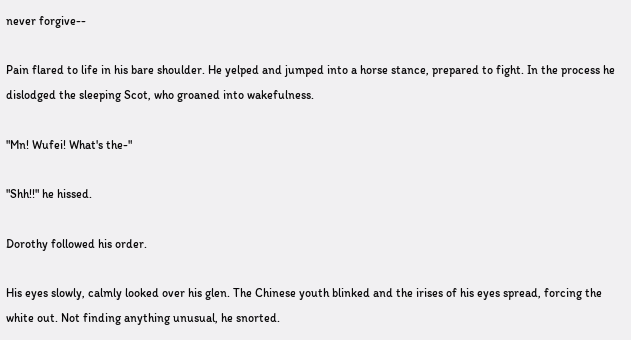never forgive--

Pain flared to life in his bare shoulder. He yelped and jumped into a horse stance, prepared to fight. In the process he dislodged the sleeping Scot, who groaned into wakefulness.

"Mn! Wufei! What's the-"

"Shh!!" he hissed.

Dorothy followed his order.

His eyes slowly, calmly looked over his glen. The Chinese youth blinked and the irises of his eyes spread, forcing the white out. Not finding anything unusual, he snorted.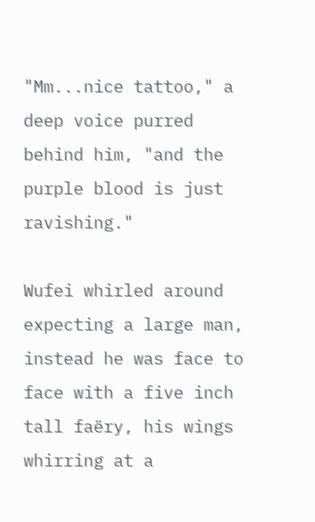"Mm...nice tattoo," a deep voice purred behind him, "and the purple blood is just ravishing."

Wufei whirled around expecting a large man, instead he was face to face with a five inch tall faëry, his wings whirring at a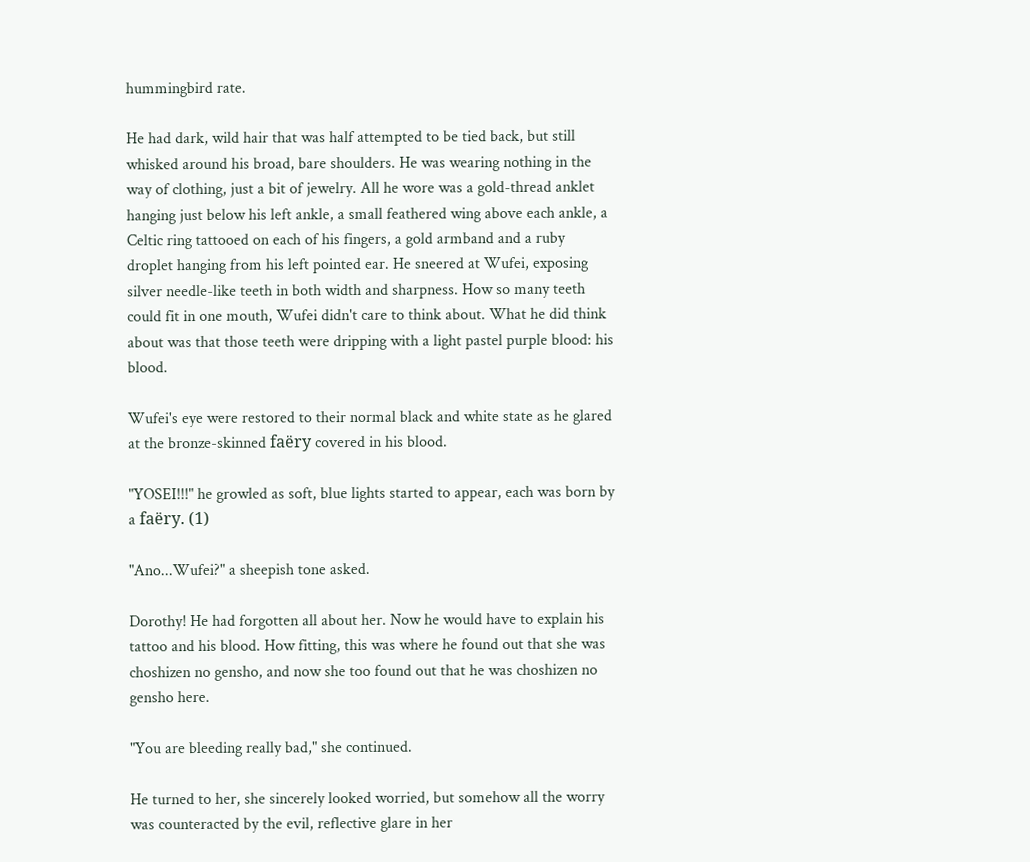hummingbird rate.

He had dark, wild hair that was half attempted to be tied back, but still whisked around his broad, bare shoulders. He was wearing nothing in the way of clothing, just a bit of jewelry. All he wore was a gold-thread anklet hanging just below his left ankle, a small feathered wing above each ankle, a Celtic ring tattooed on each of his fingers, a gold armband and a ruby droplet hanging from his left pointed ear. He sneered at Wufei, exposing silver needle-like teeth in both width and sharpness. How so many teeth could fit in one mouth, Wufei didn't care to think about. What he did think about was that those teeth were dripping with a light pastel purple blood: his blood.

Wufei's eye were restored to their normal black and white state as he glared at the bronze-skinned faëry covered in his blood.

"YOSEI!!!" he growled as soft, blue lights started to appear, each was born by a faëry. (1)

"Ano...Wufei?" a sheepish tone asked.

Dorothy! He had forgotten all about her. Now he would have to explain his tattoo and his blood. How fitting, this was where he found out that she was choshizen no gensho, and now she too found out that he was choshizen no gensho here.

"You are bleeding really bad," she continued.

He turned to her, she sincerely looked worried, but somehow all the worry was counteracted by the evil, reflective glare in her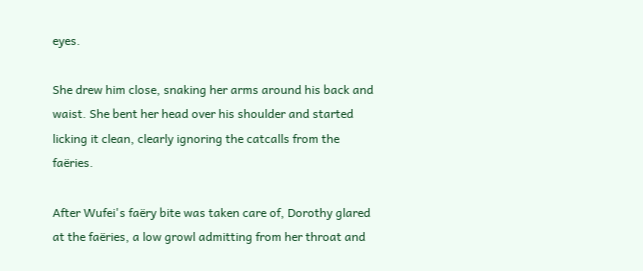eyes.

She drew him close, snaking her arms around his back and waist. She bent her head over his shoulder and started licking it clean, clearly ignoring the catcalls from the faëries.

After Wufei's faëry bite was taken care of, Dorothy glared at the faëries, a low growl admitting from her throat and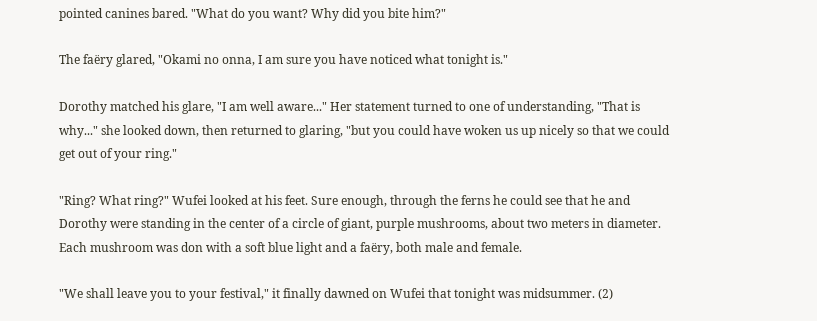pointed canines bared. "What do you want? Why did you bite him?"

The faëry glared, "Okami no onna, I am sure you have noticed what tonight is."

Dorothy matched his glare, "I am well aware..." Her statement turned to one of understanding, "That is why..." she looked down, then returned to glaring, "but you could have woken us up nicely so that we could get out of your ring."

"Ring? What ring?" Wufei looked at his feet. Sure enough, through the ferns he could see that he and Dorothy were standing in the center of a circle of giant, purple mushrooms, about two meters in diameter. Each mushroom was don with a soft blue light and a faëry, both male and female.

"We shall leave you to your festival," it finally dawned on Wufei that tonight was midsummer. (2)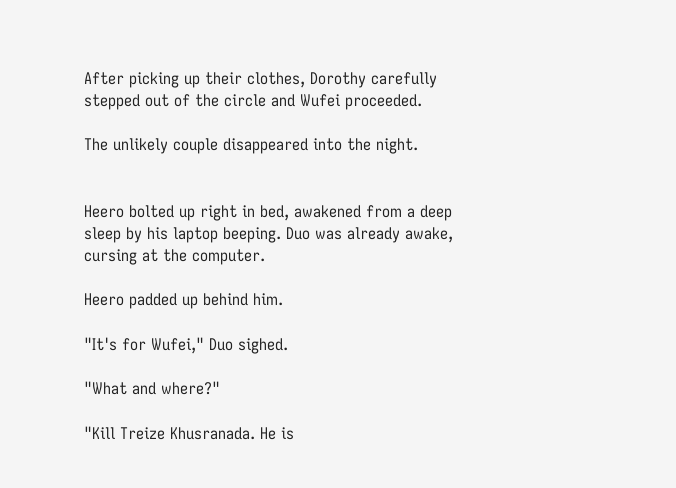After picking up their clothes, Dorothy carefully stepped out of the circle and Wufei proceeded.

The unlikely couple disappeared into the night.


Heero bolted up right in bed, awakened from a deep sleep by his laptop beeping. Duo was already awake, cursing at the computer.

Heero padded up behind him.

"It's for Wufei," Duo sighed.

"What and where?"

"Kill Treize Khusranada. He is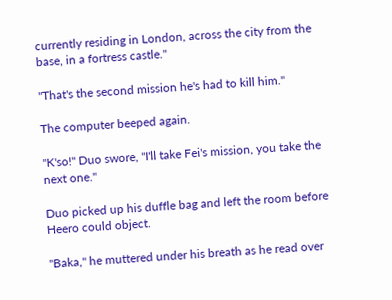currently residing in London, across the city from the base, in a fortress castle."

"That's the second mission he's had to kill him."

The computer beeped again.

"K'so!" Duo swore, "I'll take Fei's mission, you take the next one."

Duo picked up his duffle bag and left the room before Heero could object.

"Baka," he muttered under his breath as he read over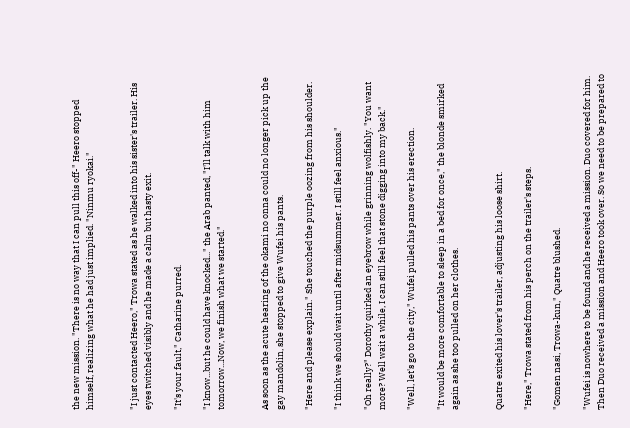the new mission. "There is no way that I can pull this off-" Heero stopped himself, realizing what he had just implied. "Ninmu ryokai."


"I just contacted Heero," Trowa stated as he walked into his sister's trailer. His eyes twitched visibly and he made a calm but hasty exit.

"It's your fault," Catharine purred.

"I know...but he could have knocked..." the Arab panted, "I'll talk with him tomorrow...Now, we finish what we started."


As soon as the acute hearing of the okami no onna could no longer pick up the gay mandolin, she stopped to give Wufei his pants.

"Here and please explain." She touched the purple oozing from his shoulder.

"I think we should wait until after midsummer. I still feel anxious."

"Oh really?" Dorothy quirked an eyebrow while grinning wolfishly. "You want more? Well wait a while, I can still feel that stone digging into my back."

"Well, let's go to the city," Wufei pulled his pants over his erection.

"It would be more comfortable to sleep in a bed for once," the blonde smirked again as she too pulled on her clothes.


Quatre exited his lover's trailer, adjusting his loose shirt.

"Here," Trowa stated from his perch on the trailer's steps.

"Gomen nasi, Trowa-kun," Quatre blushed.

"Wufei is nowhere to be found and he received a mission. Duo covered for him. Then Duo received a mission and Heero took over. So we need to be prepared to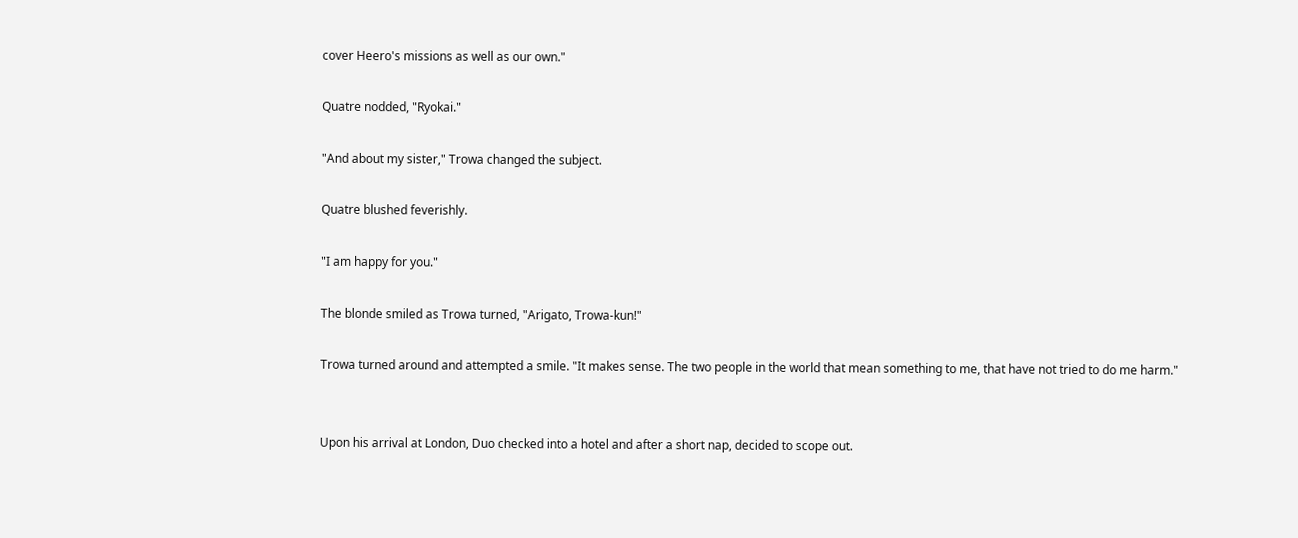cover Heero's missions as well as our own."

Quatre nodded, "Ryokai."

"And about my sister," Trowa changed the subject.

Quatre blushed feverishly.

"I am happy for you."

The blonde smiled as Trowa turned, "Arigato, Trowa-kun!"

Trowa turned around and attempted a smile. "It makes sense. The two people in the world that mean something to me, that have not tried to do me harm."


Upon his arrival at London, Duo checked into a hotel and after a short nap, decided to scope out.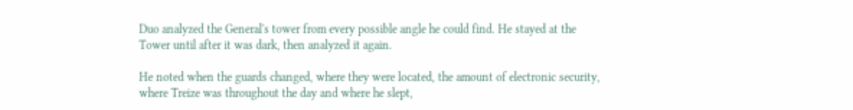Duo analyzed the General's tower from every possible angle he could find. He stayed at the Tower until after it was dark, then analyzed it again.

He noted when the guards changed, where they were located, the amount of electronic security, where Treize was throughout the day and where he slept,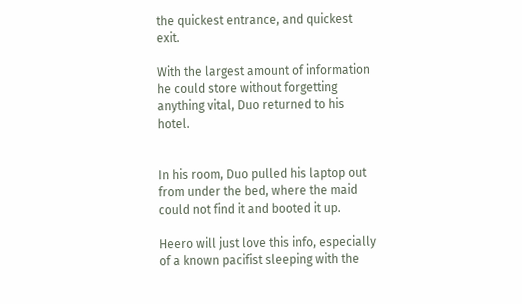the quickest entrance, and quickest exit.

With the largest amount of information he could store without forgetting anything vital, Duo returned to his hotel.


In his room, Duo pulled his laptop out from under the bed, where the maid could not find it and booted it up.

Heero will just love this info, especially of a known pacifist sleeping with the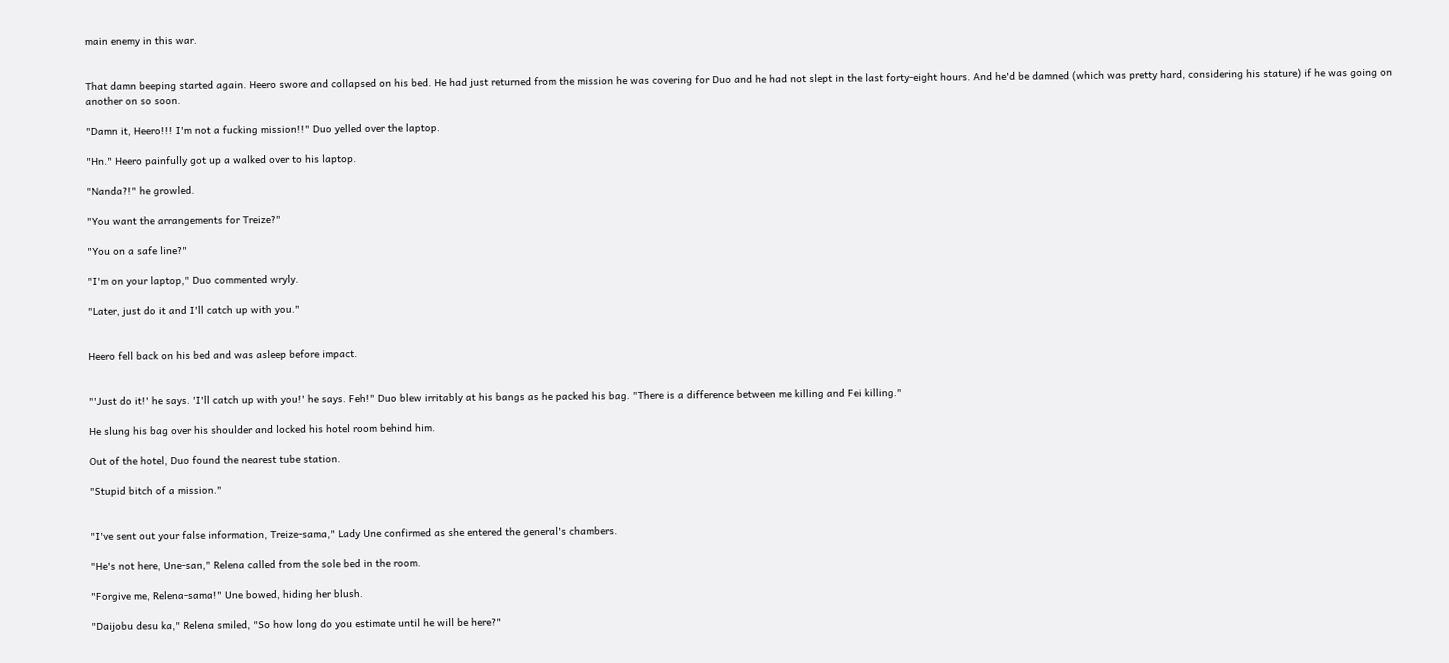main enemy in this war.


That damn beeping started again. Heero swore and collapsed on his bed. He had just returned from the mission he was covering for Duo and he had not slept in the last forty-eight hours. And he'd be damned (which was pretty hard, considering his stature) if he was going on another on so soon.

"Damn it, Heero!!! I'm not a fucking mission!!" Duo yelled over the laptop.

"Hn." Heero painfully got up a walked over to his laptop.

"Nanda?!" he growled.

"You want the arrangements for Treize?"

"You on a safe line?"

"I'm on your laptop," Duo commented wryly.

"Later, just do it and I'll catch up with you."


Heero fell back on his bed and was asleep before impact.


"'Just do it!' he says. 'I'll catch up with you!' he says. Feh!" Duo blew irritably at his bangs as he packed his bag. "There is a difference between me killing and Fei killing."

He slung his bag over his shoulder and locked his hotel room behind him.

Out of the hotel, Duo found the nearest tube station.

"Stupid bitch of a mission."


"I've sent out your false information, Treize-sama," Lady Une confirmed as she entered the general's chambers.

"He's not here, Une-san," Relena called from the sole bed in the room.

"Forgive me, Relena-sama!" Une bowed, hiding her blush.

"Daijobu desu ka," Relena smiled, "So how long do you estimate until he will be here?"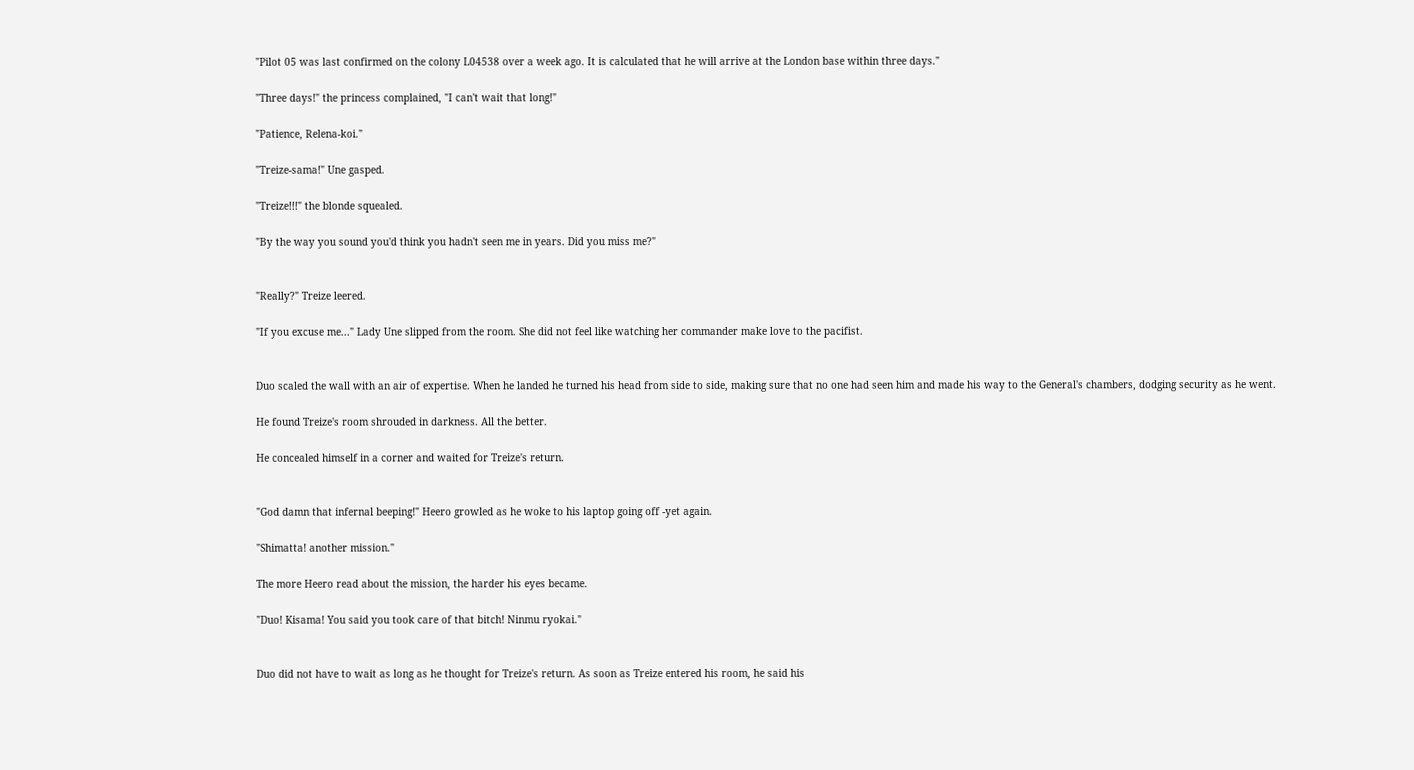"Pilot 05 was last confirmed on the colony L04538 over a week ago. It is calculated that he will arrive at the London base within three days."

"Three days!" the princess complained, "I can't wait that long!"

"Patience, Relena-koi."

"Treize-sama!" Une gasped.

"Treize!!!" the blonde squealed.

"By the way you sound you'd think you hadn't seen me in years. Did you miss me?"


"Really?" Treize leered.

"If you excuse me..." Lady Une slipped from the room. She did not feel like watching her commander make love to the pacifist.


Duo scaled the wall with an air of expertise. When he landed he turned his head from side to side, making sure that no one had seen him and made his way to the General's chambers, dodging security as he went.

He found Treize's room shrouded in darkness. All the better.

He concealed himself in a corner and waited for Treize's return.


"God damn that infernal beeping!" Heero growled as he woke to his laptop going off -yet again.

"Shimatta! another mission."

The more Heero read about the mission, the harder his eyes became.

"Duo! Kisama! You said you took care of that bitch! Ninmu ryokai."


Duo did not have to wait as long as he thought for Treize's return. As soon as Treize entered his room, he said his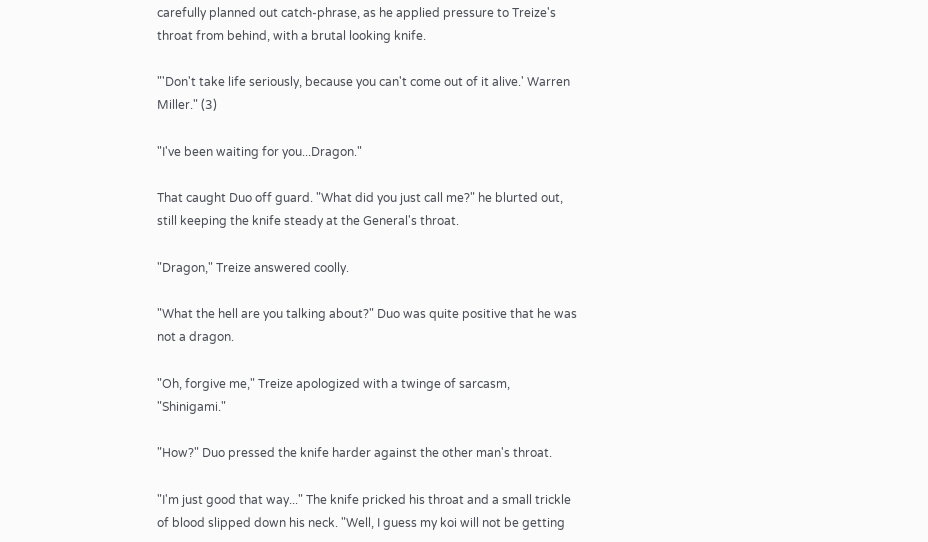carefully planned out catch-phrase, as he applied pressure to Treize's throat from behind, with a brutal looking knife.

"'Don't take life seriously, because you can't come out of it alive.' Warren Miller." (3)

"I've been waiting for you...Dragon."

That caught Duo off guard. "What did you just call me?" he blurted out, still keeping the knife steady at the General's throat.

"Dragon," Treize answered coolly.

"What the hell are you talking about?" Duo was quite positive that he was not a dragon.

"Oh, forgive me," Treize apologized with a twinge of sarcasm, "Shinigami."

"How?" Duo pressed the knife harder against the other man's throat.

"I'm just good that way..." The knife pricked his throat and a small trickle of blood slipped down his neck. "Well, I guess my koi will not be getting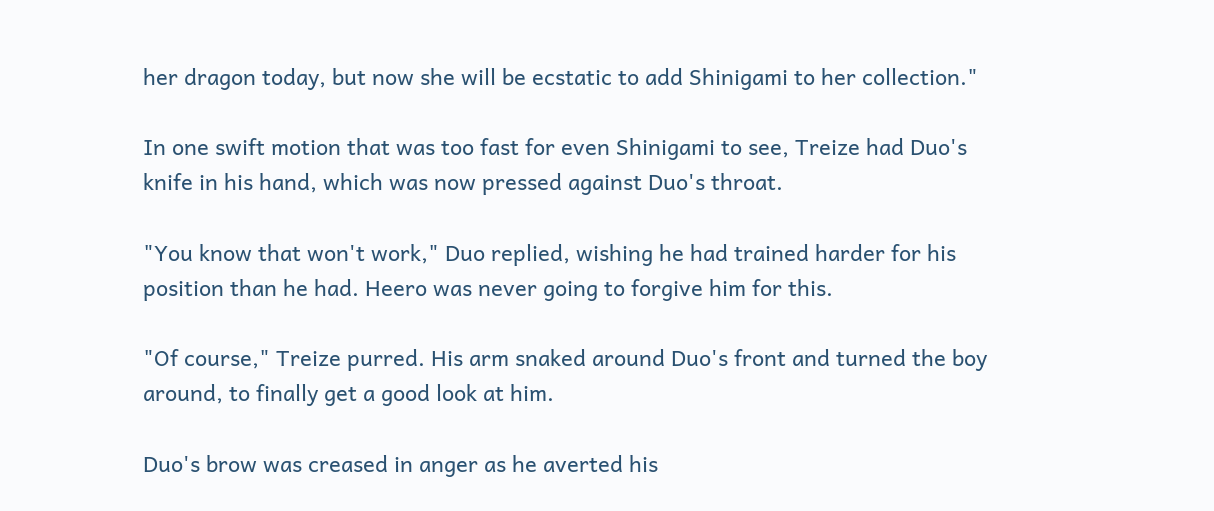her dragon today, but now she will be ecstatic to add Shinigami to her collection."

In one swift motion that was too fast for even Shinigami to see, Treize had Duo's knife in his hand, which was now pressed against Duo's throat.

"You know that won't work," Duo replied, wishing he had trained harder for his position than he had. Heero was never going to forgive him for this.

"Of course," Treize purred. His arm snaked around Duo's front and turned the boy around, to finally get a good look at him.

Duo's brow was creased in anger as he averted his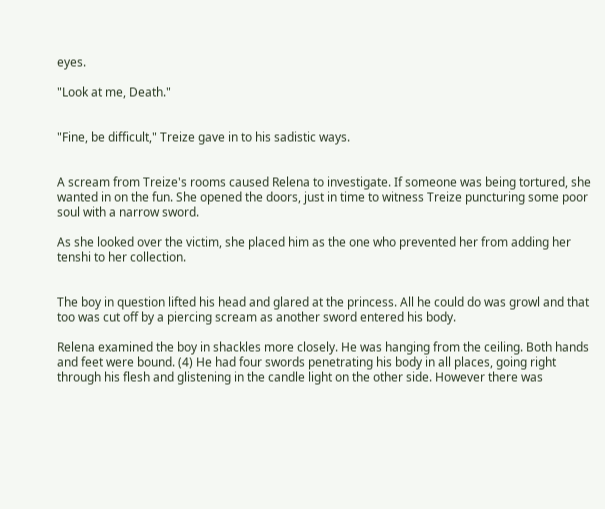eyes.

"Look at me, Death."


"Fine, be difficult," Treize gave in to his sadistic ways.


A scream from Treize's rooms caused Relena to investigate. If someone was being tortured, she wanted in on the fun. She opened the doors, just in time to witness Treize puncturing some poor soul with a narrow sword.

As she looked over the victim, she placed him as the one who prevented her from adding her tenshi to her collection.


The boy in question lifted his head and glared at the princess. All he could do was growl and that too was cut off by a piercing scream as another sword entered his body.

Relena examined the boy in shackles more closely. He was hanging from the ceiling. Both hands and feet were bound. (4) He had four swords penetrating his body in all places, going right through his flesh and glistening in the candle light on the other side. However there was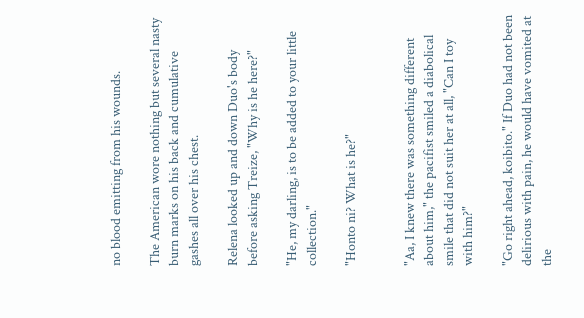no blood emitting from his wounds.

The American wore nothing but several nasty burn marks on his back and cumulative gashes all over his chest.

Relena looked up and down Duo's body before asking Treize, "Why is he here?"

"He, my darling, is to be added to your little collection."

"Honto ni? What is he?"


"Aa, I knew there was something different about him," the pacifist smiled a diabolical smile that did not suit her at all, "Can I toy with him?"

"Go right ahead, koibito." If Duo had not been delirious with pain, he would have vomited at the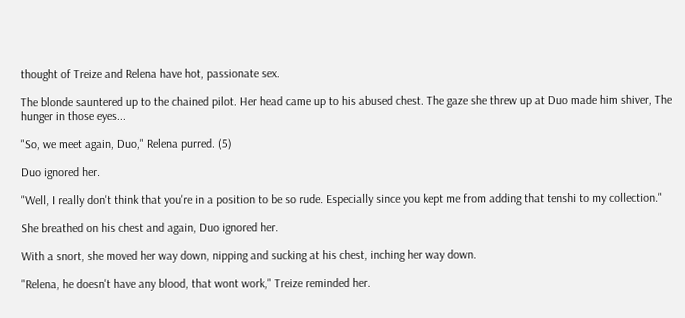thought of Treize and Relena have hot, passionate sex.

The blonde sauntered up to the chained pilot. Her head came up to his abused chest. The gaze she threw up at Duo made him shiver, The hunger in those eyes...

"So, we meet again, Duo," Relena purred. (5)

Duo ignored her.

"Well, I really don't think that you're in a position to be so rude. Especially since you kept me from adding that tenshi to my collection."

She breathed on his chest and again, Duo ignored her.

With a snort, she moved her way down, nipping and sucking at his chest, inching her way down.

"Relena, he doesn't have any blood, that wont work," Treize reminded her.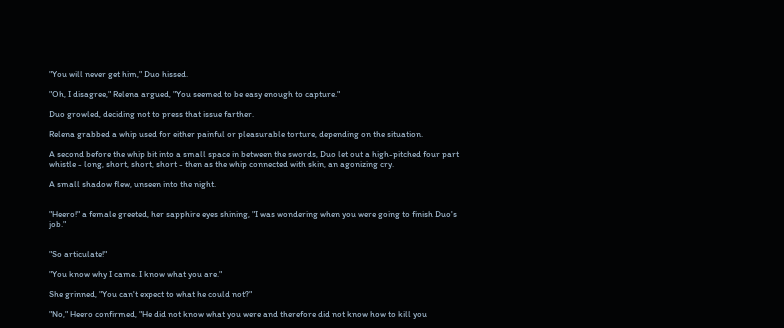"You will never get him," Duo hissed.

"Oh, I disagree," Relena argued, "You seemed to be easy enough to capture."

Duo growled, deciding not to press that issue farther.

Relena grabbed a whip used for either painful or pleasurable torture, depending on the situation.

A second before the whip bit into a small space in between the swords, Duo let out a high-pitched four part whistle - long, short, short, short - then as the whip connected with skin, an agonizing cry.

A small shadow flew, unseen into the night.


"Heero!" a female greeted, her sapphire eyes shining, "I was wondering when you were going to finish Duo's job."


"So articulate!"

"You know why I came. I know what you are."

She grinned, "You can't expect to what he could not?"

"No," Heero confirmed, "He did not know what you were and therefore did not know how to kill you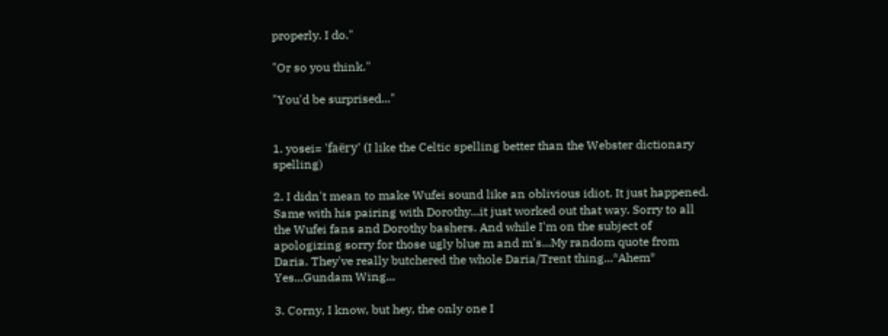properly. I do."

"Or so you think."

"You'd be surprised..."


1. yosei= 'faëry' (I like the Celtic spelling better than the Webster dictionary spelling)

2. I didn't mean to make Wufei sound like an oblivious idiot. It just happened. Same with his pairing with Dorothy...it just worked out that way. Sorry to all the Wufei fans and Dorothy bashers. And while I'm on the subject of apologizing sorry for those ugly blue m and m's...My random quote from Daria. They've really butchered the whole Daria/Trent thing...*Ahem* Yes...Gundam Wing...

3. Corny, I know, but hey, the only one I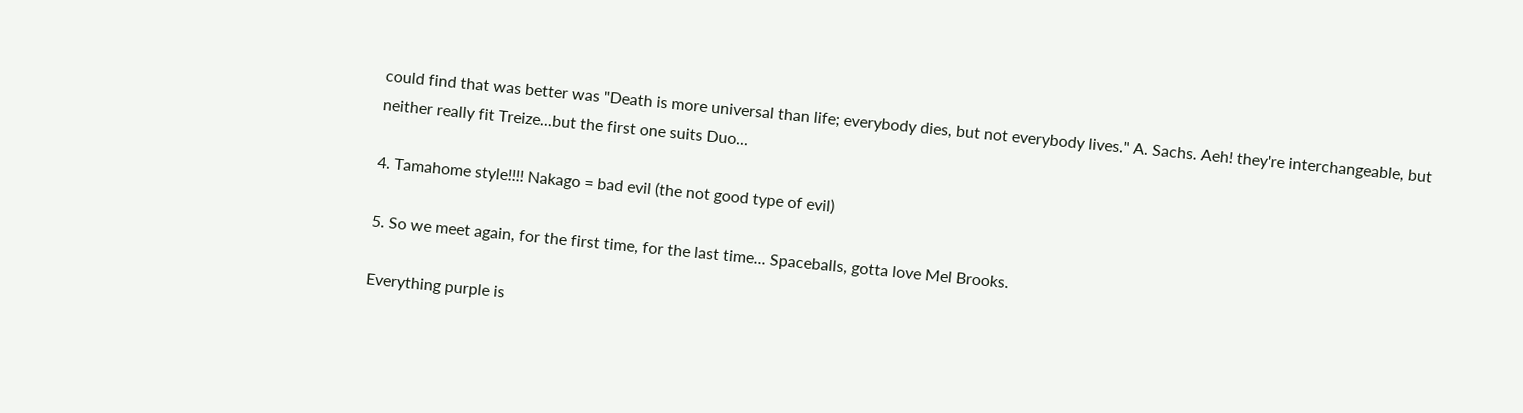could find that was better was "Death is more universal than life; everybody dies, but not everybody lives." A. Sachs. Aeh! they're interchangeable, but neither really fit Treize...but the first one suits Duo...

4. Tamahome style!!!! Nakago = bad evil (the not good type of evil)

5. So we meet again, for the first time, for the last time... Spaceballs, gotta love Mel Brooks.

Everything purple is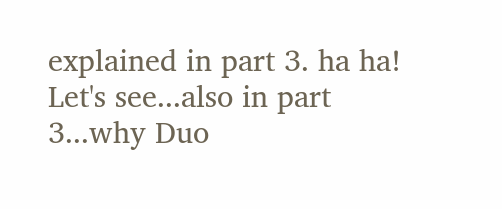explained in part 3. ha ha! Let's see...also in part 3...why Duo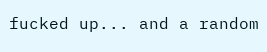fucked up... and a random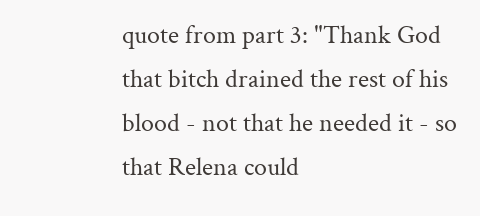quote from part 3: "Thank God that bitch drained the rest of his blood - not that he needed it - so that Relena could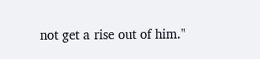not get a rise out of him."